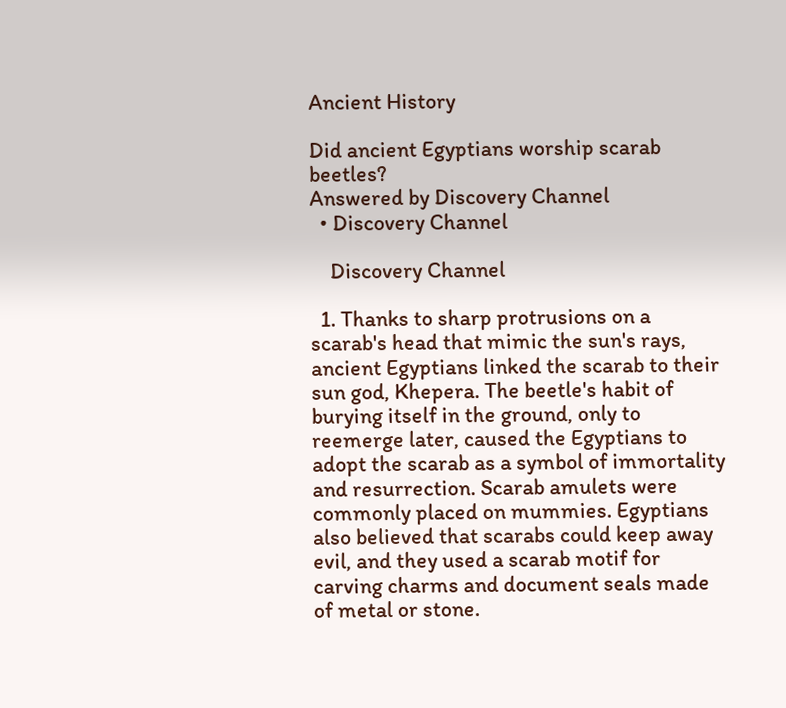Ancient History

Did ancient Egyptians worship scarab beetles?
Answered by Discovery Channel
  • Discovery Channel

    Discovery Channel

  1. Thanks to sharp protrusions on a scarab's head that mimic the sun's rays, ancient Egyptians linked the scarab to their sun god, Khepera. The beetle's habit of burying itself in the ground, only to reemerge later, caused the Egyptians to adopt the scarab as a symbol of immortality and resurrection. Scarab amulets were commonly placed on mummies. Egyptians also believed that scarabs could keep away evil, and they used a scarab motif for carving charms and document seals made of metal or stone.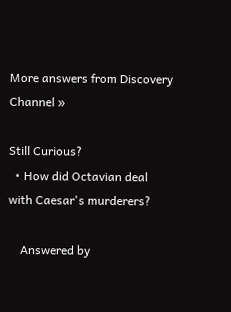More answers from Discovery Channel »

Still Curious?
  • How did Octavian deal with Caesar's murderers?

    Answered by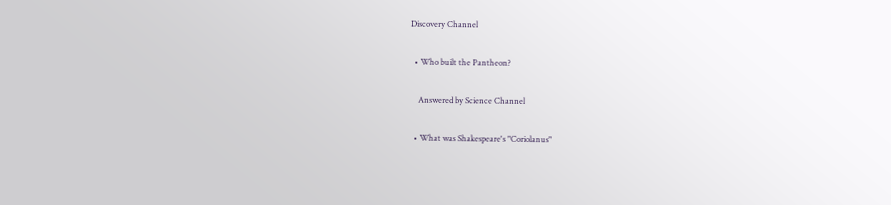Discovery Channel

  • Who built the Pantheon?

    Answered by Science Channel

  • What was Shakespeare's "Coriolanus"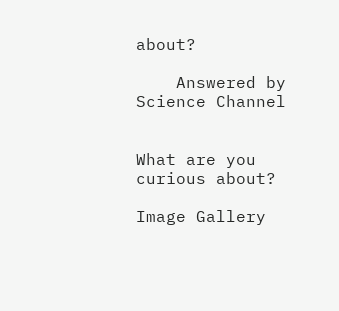about?

    Answered by Science Channel


What are you curious about?

Image Gallery